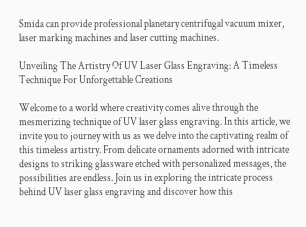Smida can provide professional planetary centrifugal vacuum mixer, laser marking machines and laser cutting machines.

Unveiling The Artistry Of UV Laser Glass Engraving: A Timeless Technique For Unforgettable Creations

Welcome to a world where creativity comes alive through the mesmerizing technique of UV laser glass engraving. In this article, we invite you to journey with us as we delve into the captivating realm of this timeless artistry. From delicate ornaments adorned with intricate designs to striking glassware etched with personalized messages, the possibilities are endless. Join us in exploring the intricate process behind UV laser glass engraving and discover how this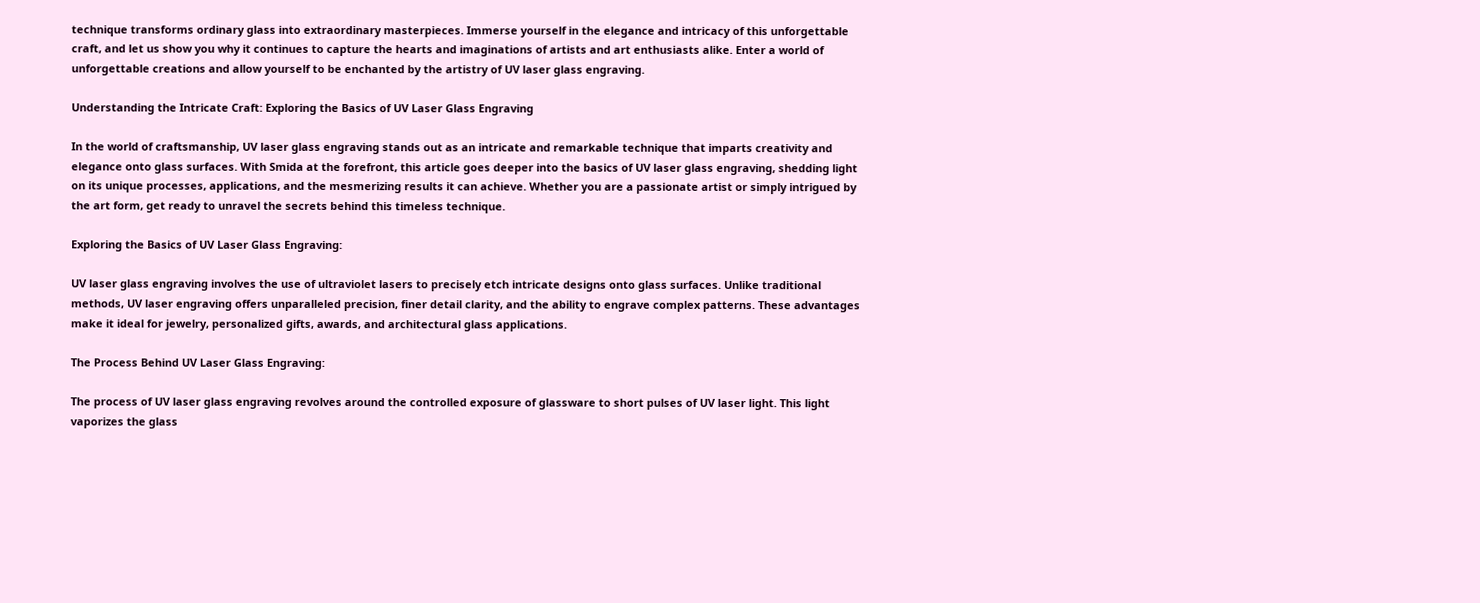technique transforms ordinary glass into extraordinary masterpieces. Immerse yourself in the elegance and intricacy of this unforgettable craft, and let us show you why it continues to capture the hearts and imaginations of artists and art enthusiasts alike. Enter a world of unforgettable creations and allow yourself to be enchanted by the artistry of UV laser glass engraving.

Understanding the Intricate Craft: Exploring the Basics of UV Laser Glass Engraving

In the world of craftsmanship, UV laser glass engraving stands out as an intricate and remarkable technique that imparts creativity and elegance onto glass surfaces. With Smida at the forefront, this article goes deeper into the basics of UV laser glass engraving, shedding light on its unique processes, applications, and the mesmerizing results it can achieve. Whether you are a passionate artist or simply intrigued by the art form, get ready to unravel the secrets behind this timeless technique.

Exploring the Basics of UV Laser Glass Engraving:

UV laser glass engraving involves the use of ultraviolet lasers to precisely etch intricate designs onto glass surfaces. Unlike traditional methods, UV laser engraving offers unparalleled precision, finer detail clarity, and the ability to engrave complex patterns. These advantages make it ideal for jewelry, personalized gifts, awards, and architectural glass applications.

The Process Behind UV Laser Glass Engraving:

The process of UV laser glass engraving revolves around the controlled exposure of glassware to short pulses of UV laser light. This light vaporizes the glass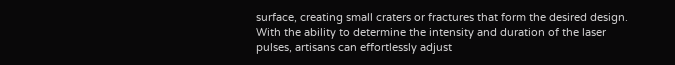surface, creating small craters or fractures that form the desired design. With the ability to determine the intensity and duration of the laser pulses, artisans can effortlessly adjust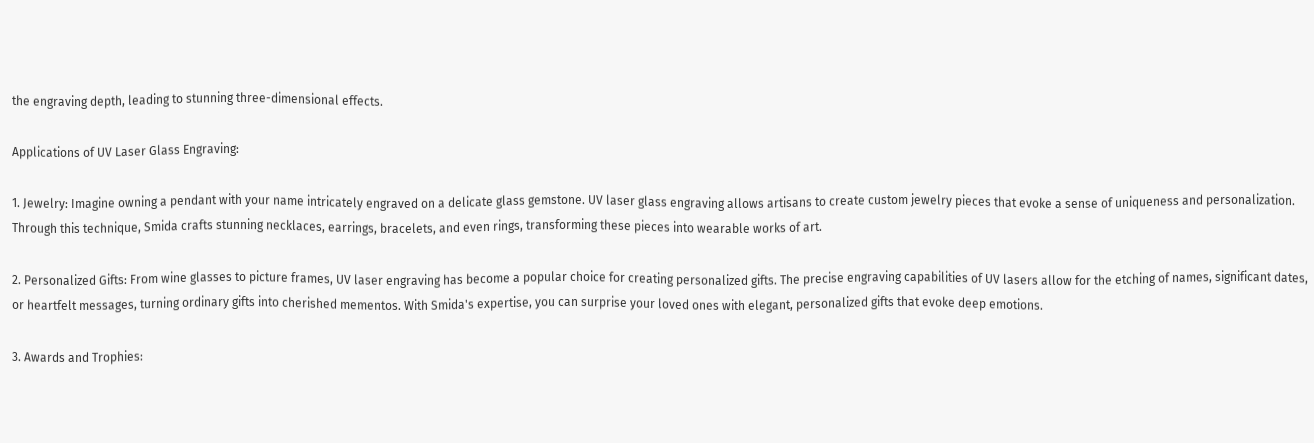the engraving depth, leading to stunning three-dimensional effects.

Applications of UV Laser Glass Engraving:

1. Jewelry: Imagine owning a pendant with your name intricately engraved on a delicate glass gemstone. UV laser glass engraving allows artisans to create custom jewelry pieces that evoke a sense of uniqueness and personalization. Through this technique, Smida crafts stunning necklaces, earrings, bracelets, and even rings, transforming these pieces into wearable works of art.

2. Personalized Gifts: From wine glasses to picture frames, UV laser engraving has become a popular choice for creating personalized gifts. The precise engraving capabilities of UV lasers allow for the etching of names, significant dates, or heartfelt messages, turning ordinary gifts into cherished mementos. With Smida's expertise, you can surprise your loved ones with elegant, personalized gifts that evoke deep emotions.

3. Awards and Trophies: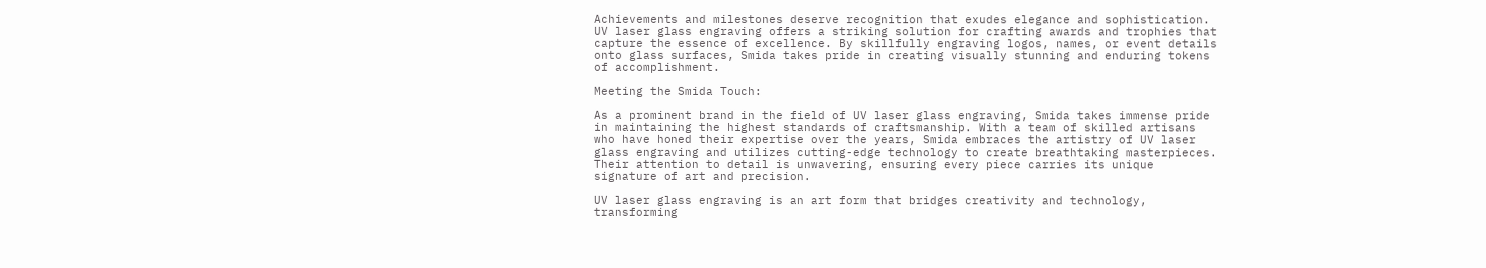Achievements and milestones deserve recognition that exudes elegance and sophistication. UV laser glass engraving offers a striking solution for crafting awards and trophies that capture the essence of excellence. By skillfully engraving logos, names, or event details onto glass surfaces, Smida takes pride in creating visually stunning and enduring tokens of accomplishment.

Meeting the Smida Touch:

As a prominent brand in the field of UV laser glass engraving, Smida takes immense pride in maintaining the highest standards of craftsmanship. With a team of skilled artisans who have honed their expertise over the years, Smida embraces the artistry of UV laser glass engraving and utilizes cutting-edge technology to create breathtaking masterpieces. Their attention to detail is unwavering, ensuring every piece carries its unique signature of art and precision.

UV laser glass engraving is an art form that bridges creativity and technology, transforming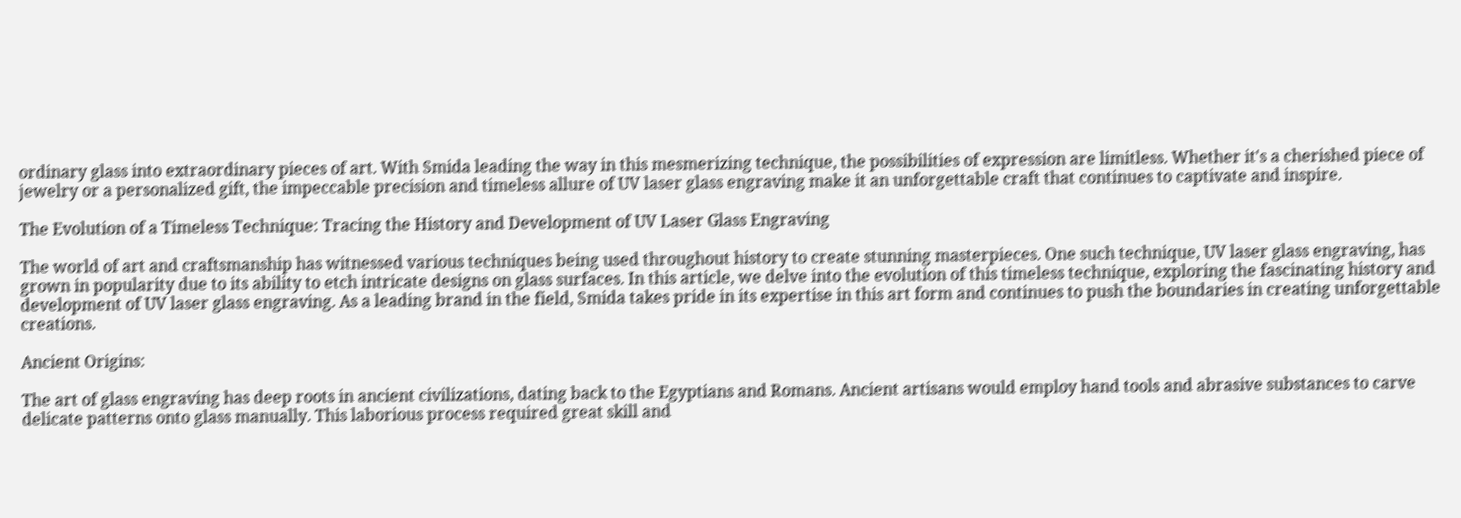ordinary glass into extraordinary pieces of art. With Smida leading the way in this mesmerizing technique, the possibilities of expression are limitless. Whether it's a cherished piece of jewelry or a personalized gift, the impeccable precision and timeless allure of UV laser glass engraving make it an unforgettable craft that continues to captivate and inspire.

The Evolution of a Timeless Technique: Tracing the History and Development of UV Laser Glass Engraving

The world of art and craftsmanship has witnessed various techniques being used throughout history to create stunning masterpieces. One such technique, UV laser glass engraving, has grown in popularity due to its ability to etch intricate designs on glass surfaces. In this article, we delve into the evolution of this timeless technique, exploring the fascinating history and development of UV laser glass engraving. As a leading brand in the field, Smida takes pride in its expertise in this art form and continues to push the boundaries in creating unforgettable creations.

Ancient Origins:

The art of glass engraving has deep roots in ancient civilizations, dating back to the Egyptians and Romans. Ancient artisans would employ hand tools and abrasive substances to carve delicate patterns onto glass manually. This laborious process required great skill and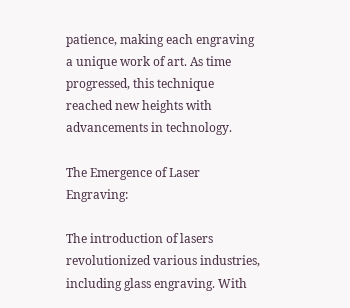patience, making each engraving a unique work of art. As time progressed, this technique reached new heights with advancements in technology.

The Emergence of Laser Engraving:

The introduction of lasers revolutionized various industries, including glass engraving. With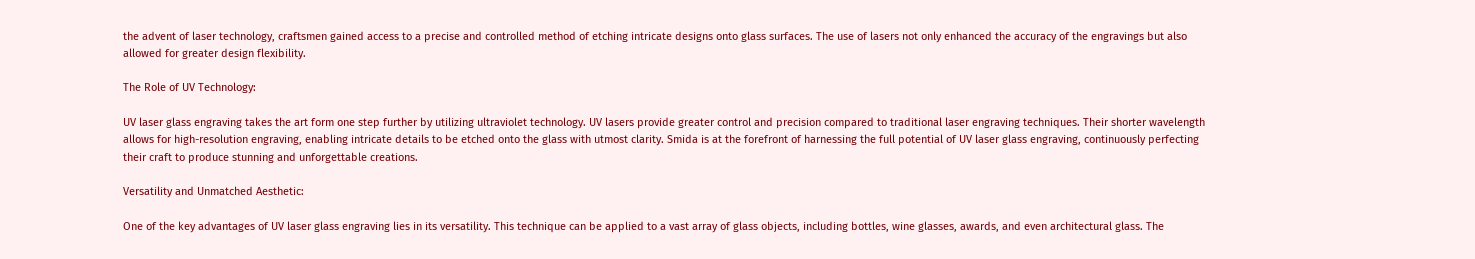the advent of laser technology, craftsmen gained access to a precise and controlled method of etching intricate designs onto glass surfaces. The use of lasers not only enhanced the accuracy of the engravings but also allowed for greater design flexibility.

The Role of UV Technology:

UV laser glass engraving takes the art form one step further by utilizing ultraviolet technology. UV lasers provide greater control and precision compared to traditional laser engraving techniques. Their shorter wavelength allows for high-resolution engraving, enabling intricate details to be etched onto the glass with utmost clarity. Smida is at the forefront of harnessing the full potential of UV laser glass engraving, continuously perfecting their craft to produce stunning and unforgettable creations.

Versatility and Unmatched Aesthetic:

One of the key advantages of UV laser glass engraving lies in its versatility. This technique can be applied to a vast array of glass objects, including bottles, wine glasses, awards, and even architectural glass. The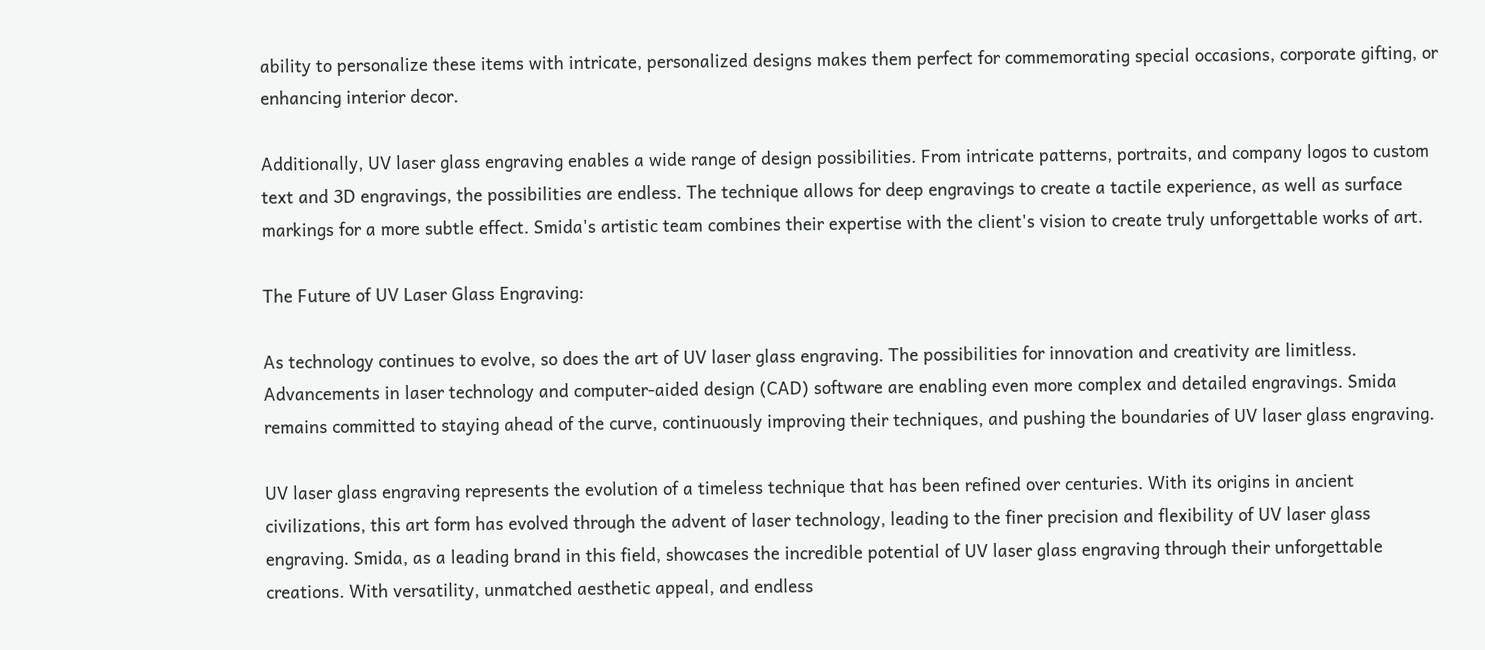ability to personalize these items with intricate, personalized designs makes them perfect for commemorating special occasions, corporate gifting, or enhancing interior decor.

Additionally, UV laser glass engraving enables a wide range of design possibilities. From intricate patterns, portraits, and company logos to custom text and 3D engravings, the possibilities are endless. The technique allows for deep engravings to create a tactile experience, as well as surface markings for a more subtle effect. Smida's artistic team combines their expertise with the client's vision to create truly unforgettable works of art.

The Future of UV Laser Glass Engraving:

As technology continues to evolve, so does the art of UV laser glass engraving. The possibilities for innovation and creativity are limitless. Advancements in laser technology and computer-aided design (CAD) software are enabling even more complex and detailed engravings. Smida remains committed to staying ahead of the curve, continuously improving their techniques, and pushing the boundaries of UV laser glass engraving.

UV laser glass engraving represents the evolution of a timeless technique that has been refined over centuries. With its origins in ancient civilizations, this art form has evolved through the advent of laser technology, leading to the finer precision and flexibility of UV laser glass engraving. Smida, as a leading brand in this field, showcases the incredible potential of UV laser glass engraving through their unforgettable creations. With versatility, unmatched aesthetic appeal, and endless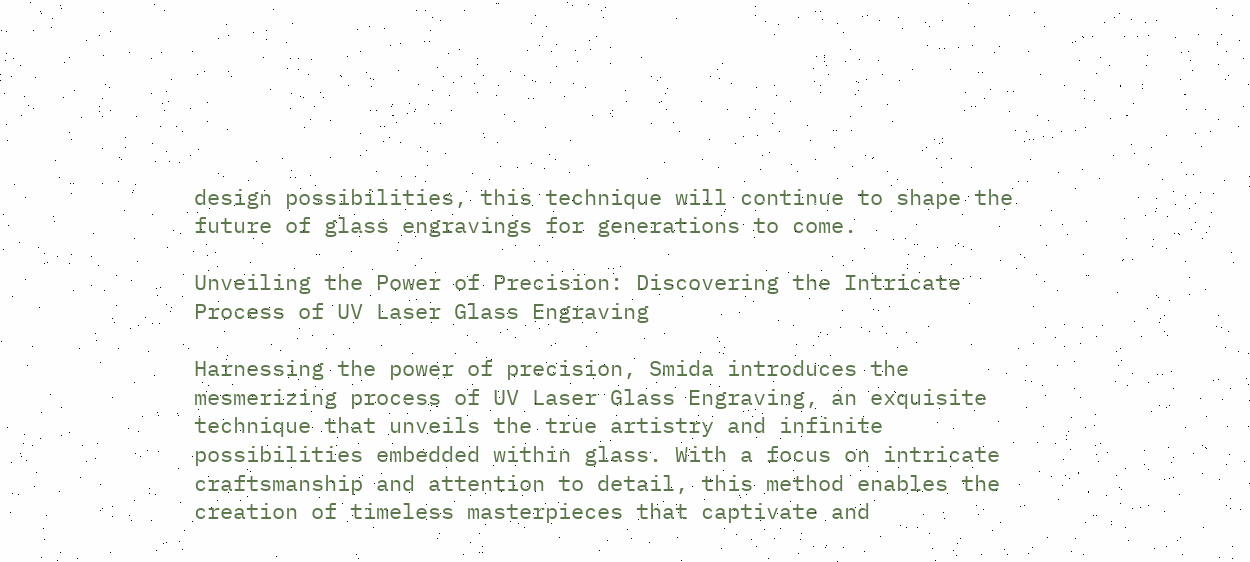design possibilities, this technique will continue to shape the future of glass engravings for generations to come.

Unveiling the Power of Precision: Discovering the Intricate Process of UV Laser Glass Engraving

Harnessing the power of precision, Smida introduces the mesmerizing process of UV Laser Glass Engraving, an exquisite technique that unveils the true artistry and infinite possibilities embedded within glass. With a focus on intricate craftsmanship and attention to detail, this method enables the creation of timeless masterpieces that captivate and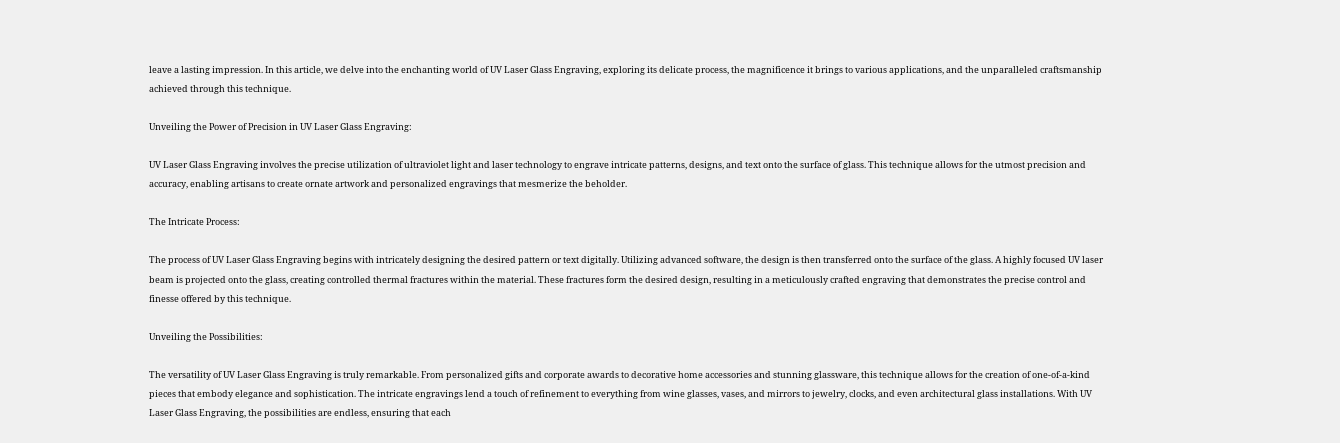leave a lasting impression. In this article, we delve into the enchanting world of UV Laser Glass Engraving, exploring its delicate process, the magnificence it brings to various applications, and the unparalleled craftsmanship achieved through this technique.

Unveiling the Power of Precision in UV Laser Glass Engraving:

UV Laser Glass Engraving involves the precise utilization of ultraviolet light and laser technology to engrave intricate patterns, designs, and text onto the surface of glass. This technique allows for the utmost precision and accuracy, enabling artisans to create ornate artwork and personalized engravings that mesmerize the beholder.

The Intricate Process:

The process of UV Laser Glass Engraving begins with intricately designing the desired pattern or text digitally. Utilizing advanced software, the design is then transferred onto the surface of the glass. A highly focused UV laser beam is projected onto the glass, creating controlled thermal fractures within the material. These fractures form the desired design, resulting in a meticulously crafted engraving that demonstrates the precise control and finesse offered by this technique.

Unveiling the Possibilities:

The versatility of UV Laser Glass Engraving is truly remarkable. From personalized gifts and corporate awards to decorative home accessories and stunning glassware, this technique allows for the creation of one-of-a-kind pieces that embody elegance and sophistication. The intricate engravings lend a touch of refinement to everything from wine glasses, vases, and mirrors to jewelry, clocks, and even architectural glass installations. With UV Laser Glass Engraving, the possibilities are endless, ensuring that each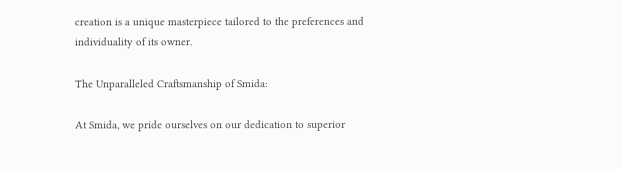creation is a unique masterpiece tailored to the preferences and individuality of its owner.

The Unparalleled Craftsmanship of Smida:

At Smida, we pride ourselves on our dedication to superior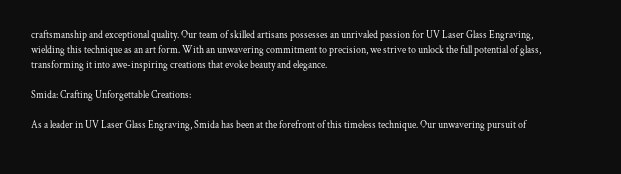craftsmanship and exceptional quality. Our team of skilled artisans possesses an unrivaled passion for UV Laser Glass Engraving, wielding this technique as an art form. With an unwavering commitment to precision, we strive to unlock the full potential of glass, transforming it into awe-inspiring creations that evoke beauty and elegance.

Smida: Crafting Unforgettable Creations:

As a leader in UV Laser Glass Engraving, Smida has been at the forefront of this timeless technique. Our unwavering pursuit of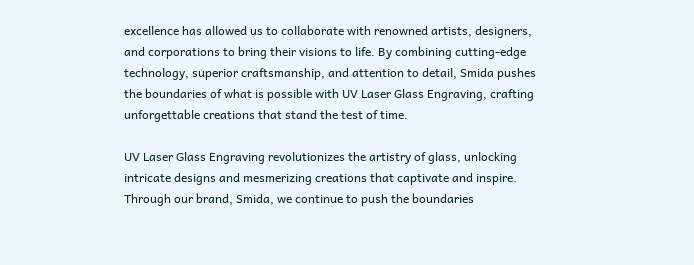excellence has allowed us to collaborate with renowned artists, designers, and corporations to bring their visions to life. By combining cutting-edge technology, superior craftsmanship, and attention to detail, Smida pushes the boundaries of what is possible with UV Laser Glass Engraving, crafting unforgettable creations that stand the test of time.

UV Laser Glass Engraving revolutionizes the artistry of glass, unlocking intricate designs and mesmerizing creations that captivate and inspire. Through our brand, Smida, we continue to push the boundaries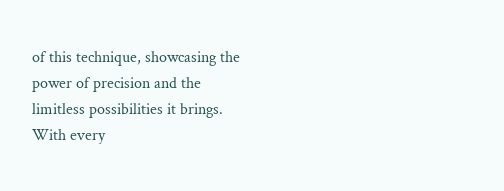of this technique, showcasing the power of precision and the limitless possibilities it brings. With every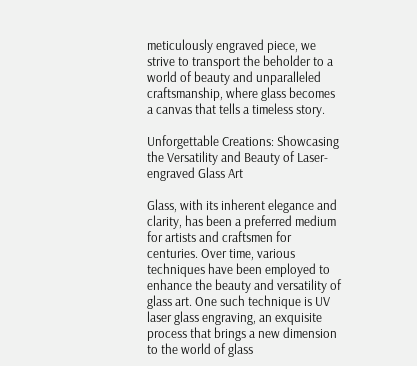meticulously engraved piece, we strive to transport the beholder to a world of beauty and unparalleled craftsmanship, where glass becomes a canvas that tells a timeless story.

Unforgettable Creations: Showcasing the Versatility and Beauty of Laser-engraved Glass Art

Glass, with its inherent elegance and clarity, has been a preferred medium for artists and craftsmen for centuries. Over time, various techniques have been employed to enhance the beauty and versatility of glass art. One such technique is UV laser glass engraving, an exquisite process that brings a new dimension to the world of glass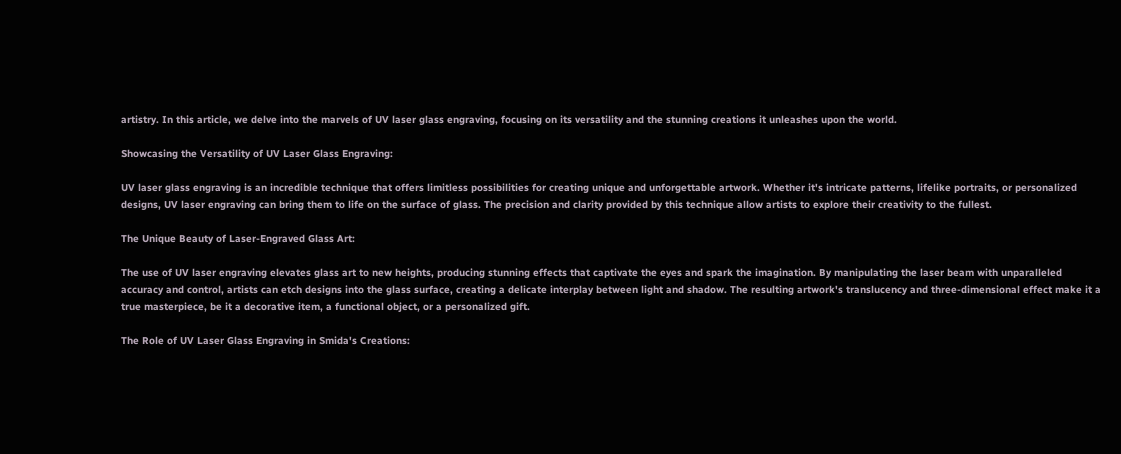artistry. In this article, we delve into the marvels of UV laser glass engraving, focusing on its versatility and the stunning creations it unleashes upon the world.

Showcasing the Versatility of UV Laser Glass Engraving:

UV laser glass engraving is an incredible technique that offers limitless possibilities for creating unique and unforgettable artwork. Whether it's intricate patterns, lifelike portraits, or personalized designs, UV laser engraving can bring them to life on the surface of glass. The precision and clarity provided by this technique allow artists to explore their creativity to the fullest.

The Unique Beauty of Laser-Engraved Glass Art:

The use of UV laser engraving elevates glass art to new heights, producing stunning effects that captivate the eyes and spark the imagination. By manipulating the laser beam with unparalleled accuracy and control, artists can etch designs into the glass surface, creating a delicate interplay between light and shadow. The resulting artwork's translucency and three-dimensional effect make it a true masterpiece, be it a decorative item, a functional object, or a personalized gift.

The Role of UV Laser Glass Engraving in Smida's Creations: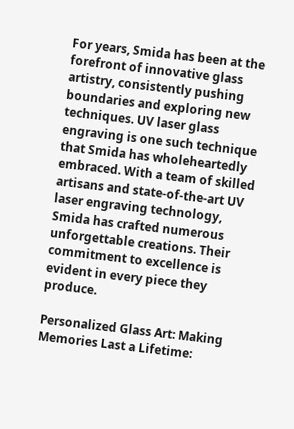For years, Smida has been at the forefront of innovative glass artistry, consistently pushing boundaries and exploring new techniques. UV laser glass engraving is one such technique that Smida has wholeheartedly embraced. With a team of skilled artisans and state-of-the-art UV laser engraving technology, Smida has crafted numerous unforgettable creations. Their commitment to excellence is evident in every piece they produce.

Personalized Glass Art: Making Memories Last a Lifetime: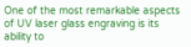One of the most remarkable aspects of UV laser glass engraving is its ability to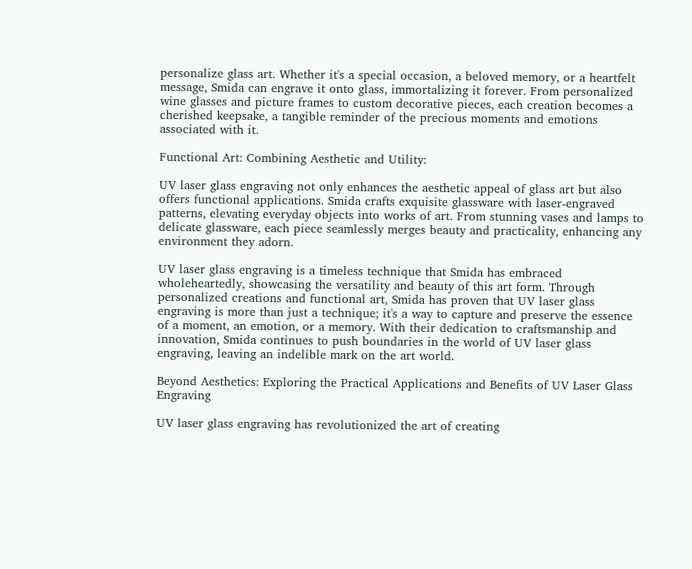personalize glass art. Whether it's a special occasion, a beloved memory, or a heartfelt message, Smida can engrave it onto glass, immortalizing it forever. From personalized wine glasses and picture frames to custom decorative pieces, each creation becomes a cherished keepsake, a tangible reminder of the precious moments and emotions associated with it.

Functional Art: Combining Aesthetic and Utility:

UV laser glass engraving not only enhances the aesthetic appeal of glass art but also offers functional applications. Smida crafts exquisite glassware with laser-engraved patterns, elevating everyday objects into works of art. From stunning vases and lamps to delicate glassware, each piece seamlessly merges beauty and practicality, enhancing any environment they adorn.

UV laser glass engraving is a timeless technique that Smida has embraced wholeheartedly, showcasing the versatility and beauty of this art form. Through personalized creations and functional art, Smida has proven that UV laser glass engraving is more than just a technique; it's a way to capture and preserve the essence of a moment, an emotion, or a memory. With their dedication to craftsmanship and innovation, Smida continues to push boundaries in the world of UV laser glass engraving, leaving an indelible mark on the art world.

Beyond Aesthetics: Exploring the Practical Applications and Benefits of UV Laser Glass Engraving

UV laser glass engraving has revolutionized the art of creating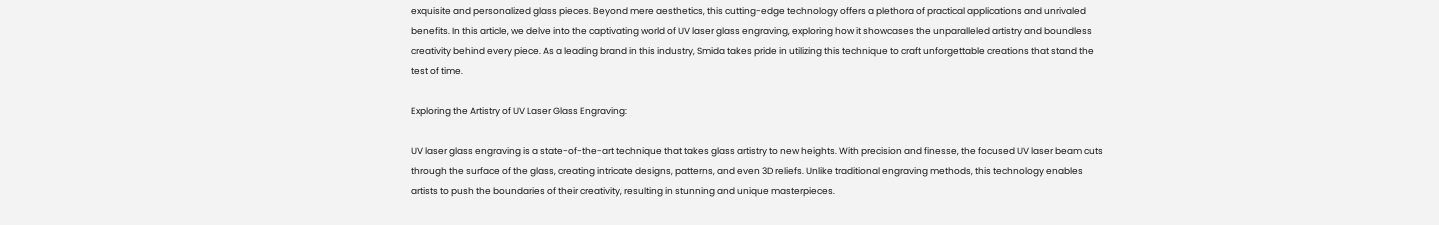exquisite and personalized glass pieces. Beyond mere aesthetics, this cutting-edge technology offers a plethora of practical applications and unrivaled benefits. In this article, we delve into the captivating world of UV laser glass engraving, exploring how it showcases the unparalleled artistry and boundless creativity behind every piece. As a leading brand in this industry, Smida takes pride in utilizing this technique to craft unforgettable creations that stand the test of time.

Exploring the Artistry of UV Laser Glass Engraving:

UV laser glass engraving is a state-of-the-art technique that takes glass artistry to new heights. With precision and finesse, the focused UV laser beam cuts through the surface of the glass, creating intricate designs, patterns, and even 3D reliefs. Unlike traditional engraving methods, this technology enables artists to push the boundaries of their creativity, resulting in stunning and unique masterpieces.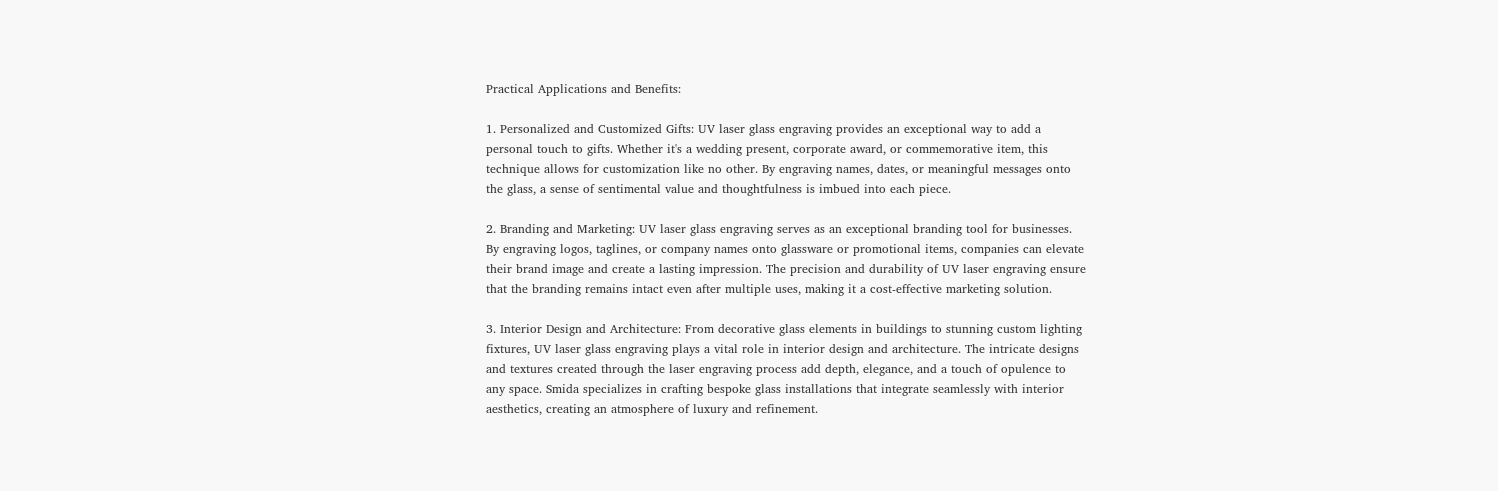Practical Applications and Benefits:

1. Personalized and Customized Gifts: UV laser glass engraving provides an exceptional way to add a personal touch to gifts. Whether it's a wedding present, corporate award, or commemorative item, this technique allows for customization like no other. By engraving names, dates, or meaningful messages onto the glass, a sense of sentimental value and thoughtfulness is imbued into each piece.

2. Branding and Marketing: UV laser glass engraving serves as an exceptional branding tool for businesses. By engraving logos, taglines, or company names onto glassware or promotional items, companies can elevate their brand image and create a lasting impression. The precision and durability of UV laser engraving ensure that the branding remains intact even after multiple uses, making it a cost-effective marketing solution.

3. Interior Design and Architecture: From decorative glass elements in buildings to stunning custom lighting fixtures, UV laser glass engraving plays a vital role in interior design and architecture. The intricate designs and textures created through the laser engraving process add depth, elegance, and a touch of opulence to any space. Smida specializes in crafting bespoke glass installations that integrate seamlessly with interior aesthetics, creating an atmosphere of luxury and refinement.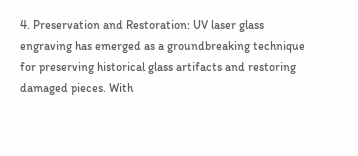4. Preservation and Restoration: UV laser glass engraving has emerged as a groundbreaking technique for preserving historical glass artifacts and restoring damaged pieces. With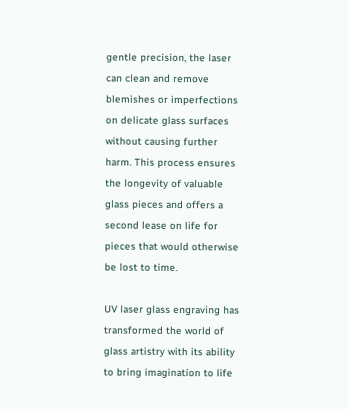gentle precision, the laser can clean and remove blemishes or imperfections on delicate glass surfaces without causing further harm. This process ensures the longevity of valuable glass pieces and offers a second lease on life for pieces that would otherwise be lost to time.

UV laser glass engraving has transformed the world of glass artistry with its ability to bring imagination to life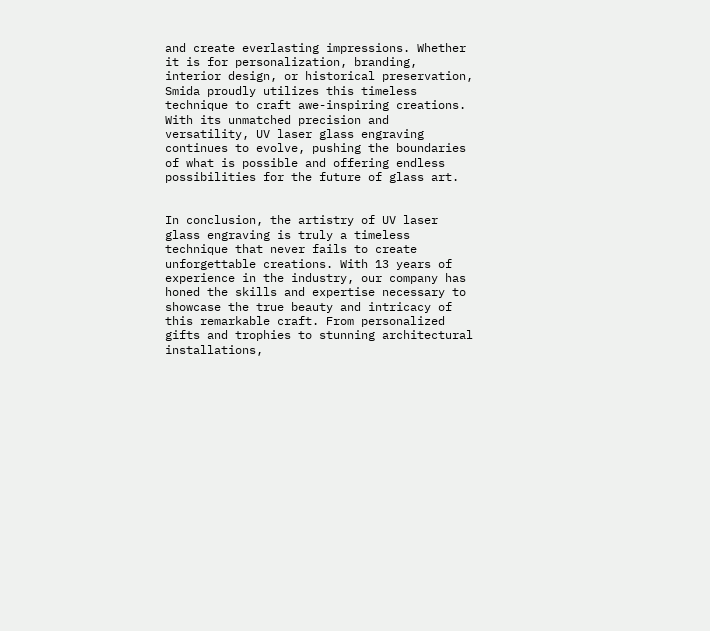and create everlasting impressions. Whether it is for personalization, branding, interior design, or historical preservation, Smida proudly utilizes this timeless technique to craft awe-inspiring creations. With its unmatched precision and versatility, UV laser glass engraving continues to evolve, pushing the boundaries of what is possible and offering endless possibilities for the future of glass art.


In conclusion, the artistry of UV laser glass engraving is truly a timeless technique that never fails to create unforgettable creations. With 13 years of experience in the industry, our company has honed the skills and expertise necessary to showcase the true beauty and intricacy of this remarkable craft. From personalized gifts and trophies to stunning architectural installations,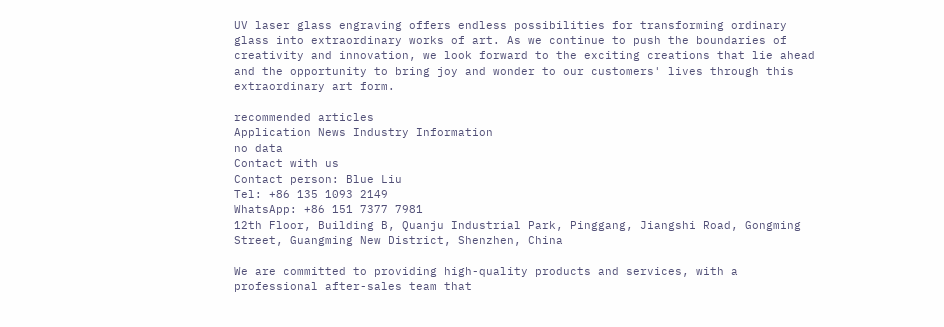UV laser glass engraving offers endless possibilities for transforming ordinary glass into extraordinary works of art. As we continue to push the boundaries of creativity and innovation, we look forward to the exciting creations that lie ahead and the opportunity to bring joy and wonder to our customers' lives through this extraordinary art form.

recommended articles
Application News Industry Information
no data
Contact with us
Contact person: Blue Liu
Tel: +86 135 1093 2149
WhatsApp: +86 151 7377 7981
12th Floor, Building B, Quanju Industrial Park, Pinggang, Jiangshi Road, Gongming Street, Guangming New District, Shenzhen, China

We are committed to providing high-quality products and services, with a professional after-sales team that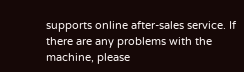supports online after-sales service. If there are any problems with the machine, please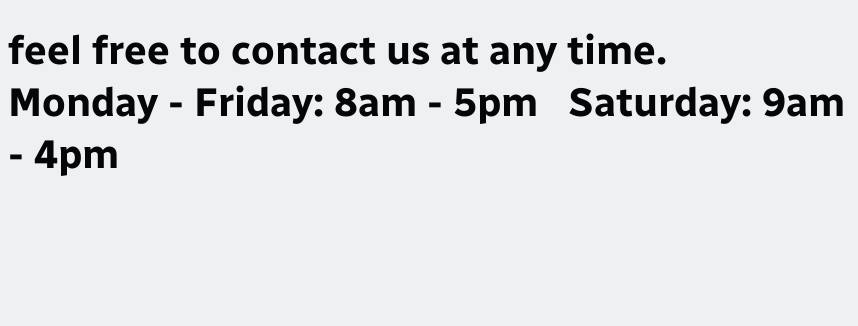feel free to contact us at any time.
Monday - Friday: 8am - 5pm   Saturday: 9am - 4pm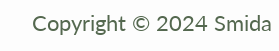Copyright © 2024 Smida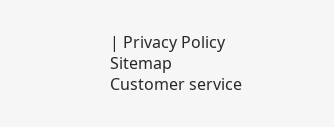| Privacy Policy Sitemap
Customer service